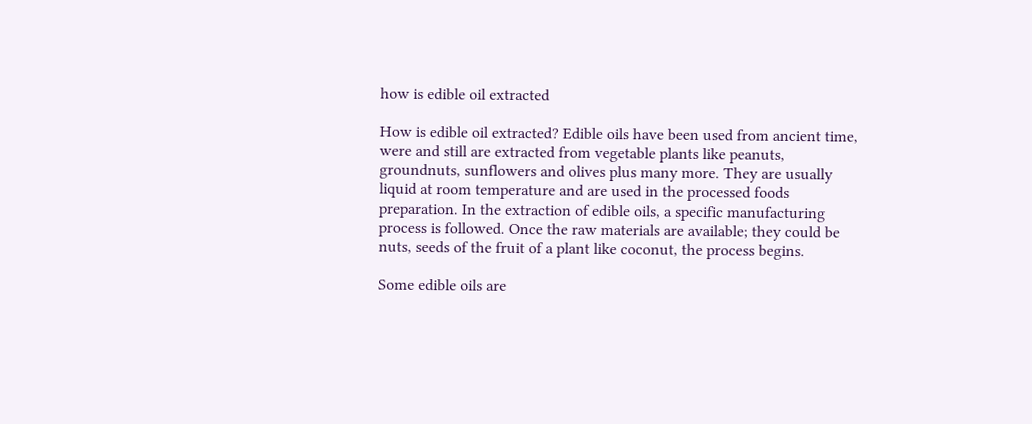how is edible oil extracted

How is edible oil extracted? Edible oils have been used from ancient time, were and still are extracted from vegetable plants like peanuts, groundnuts, sunflowers and olives plus many more. They are usually liquid at room temperature and are used in the processed foods preparation. In the extraction of edible oils, a specific manufacturing process is followed. Once the raw materials are available; they could be nuts, seeds of the fruit of a plant like coconut, the process begins.

Some edible oils are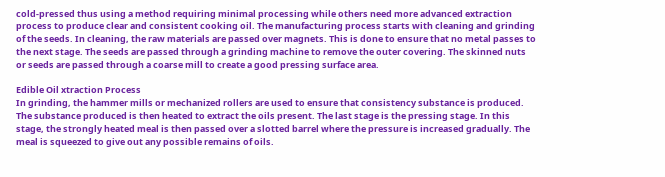cold-pressed thus using a method requiring minimal processing while others need more advanced extraction process to produce clear and consistent cooking oil. The manufacturing process starts with cleaning and grinding of the seeds. In cleaning, the raw materials are passed over magnets. This is done to ensure that no metal passes to the next stage. The seeds are passed through a grinding machine to remove the outer covering. The skinned nuts or seeds are passed through a coarse mill to create a good pressing surface area.

Edible Oil xtraction Process
In grinding, the hammer mills or mechanized rollers are used to ensure that consistency substance is produced. The substance produced is then heated to extract the oils present. The last stage is the pressing stage. In this stage, the strongly heated meal is then passed over a slotted barrel where the pressure is increased gradually. The meal is squeezed to give out any possible remains of oils.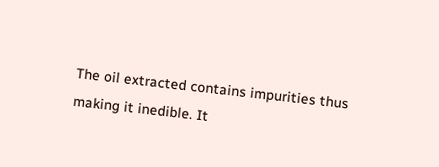The oil extracted contains impurities thus making it inedible. It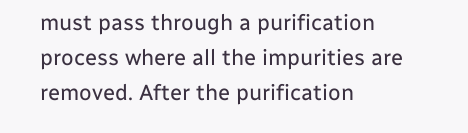must pass through a purification process where all the impurities are removed. After the purification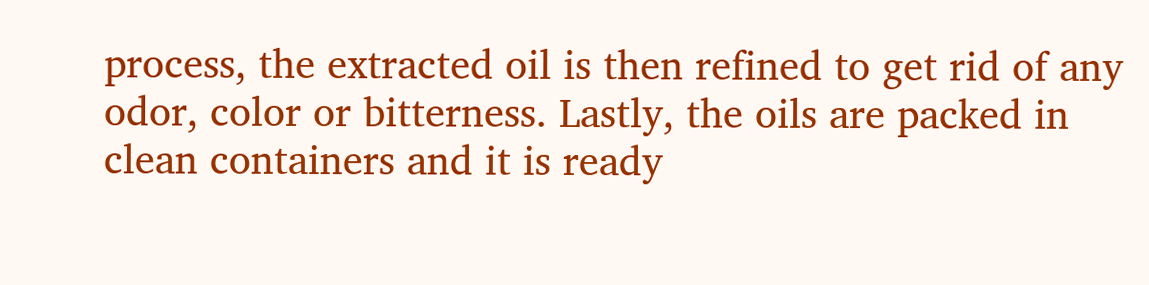process, the extracted oil is then refined to get rid of any odor, color or bitterness. Lastly, the oils are packed in clean containers and it is ready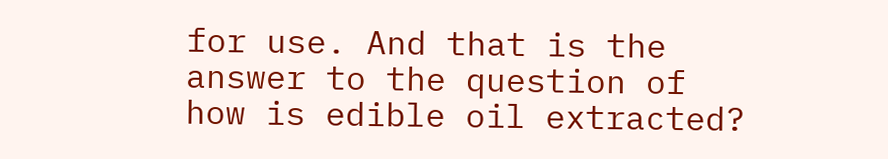for use. And that is the answer to the question of how is edible oil extracted?